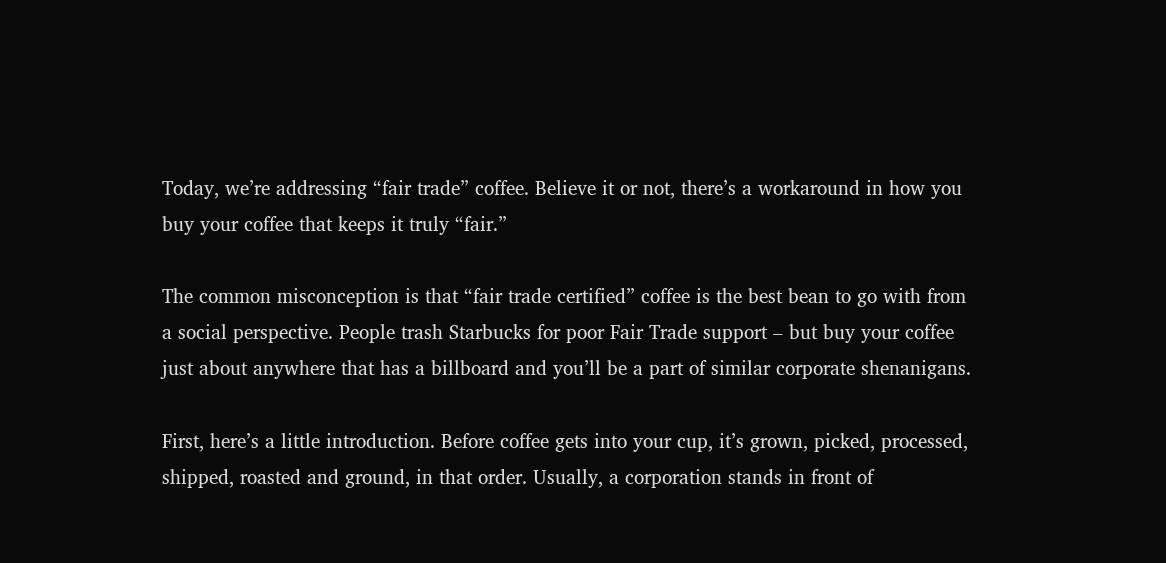Today, we’re addressing “fair trade” coffee. Believe it or not, there’s a workaround in how you buy your coffee that keeps it truly “fair.”

The common misconception is that “fair trade certified” coffee is the best bean to go with from a social perspective. People trash Starbucks for poor Fair Trade support – but buy your coffee just about anywhere that has a billboard and you’ll be a part of similar corporate shenanigans.

First, here’s a little introduction. Before coffee gets into your cup, it’s grown, picked, processed, shipped, roasted and ground, in that order. Usually, a corporation stands in front of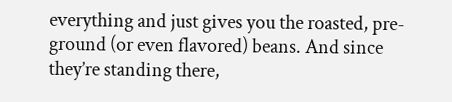everything and just gives you the roasted, pre-ground (or even flavored) beans. And since they’re standing there,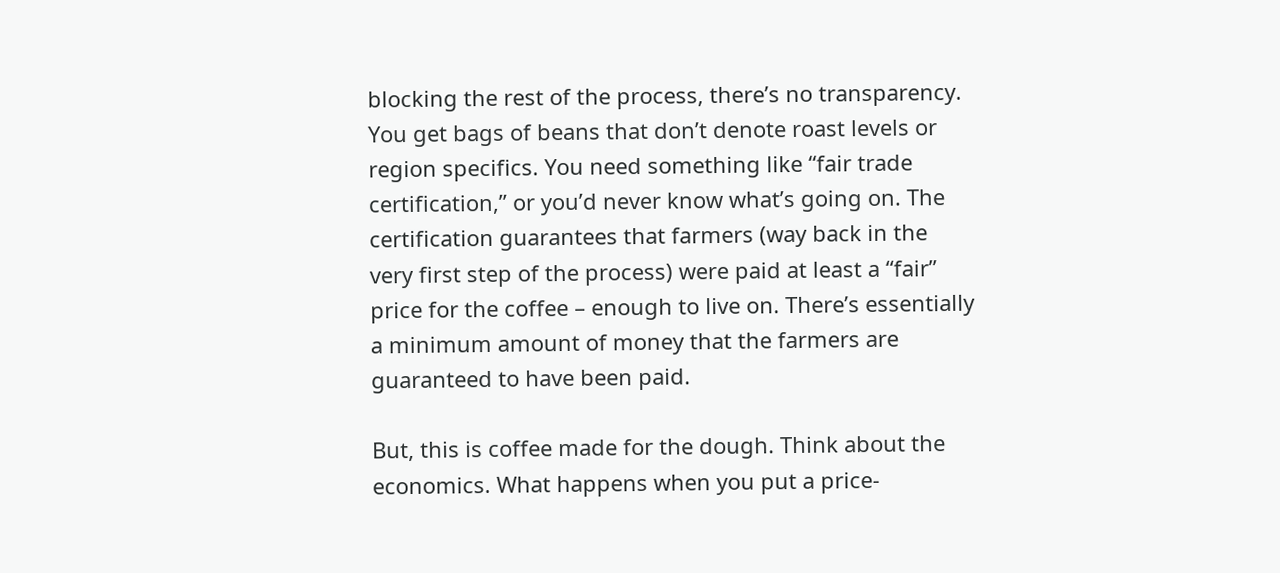blocking the rest of the process, there’s no transparency. You get bags of beans that don’t denote roast levels or region specifics. You need something like “fair trade certification,” or you’d never know what’s going on. The certification guarantees that farmers (way back in the very first step of the process) were paid at least a “fair” price for the coffee – enough to live on. There’s essentially a minimum amount of money that the farmers are guaranteed to have been paid.

But, this is coffee made for the dough. Think about the economics. What happens when you put a price-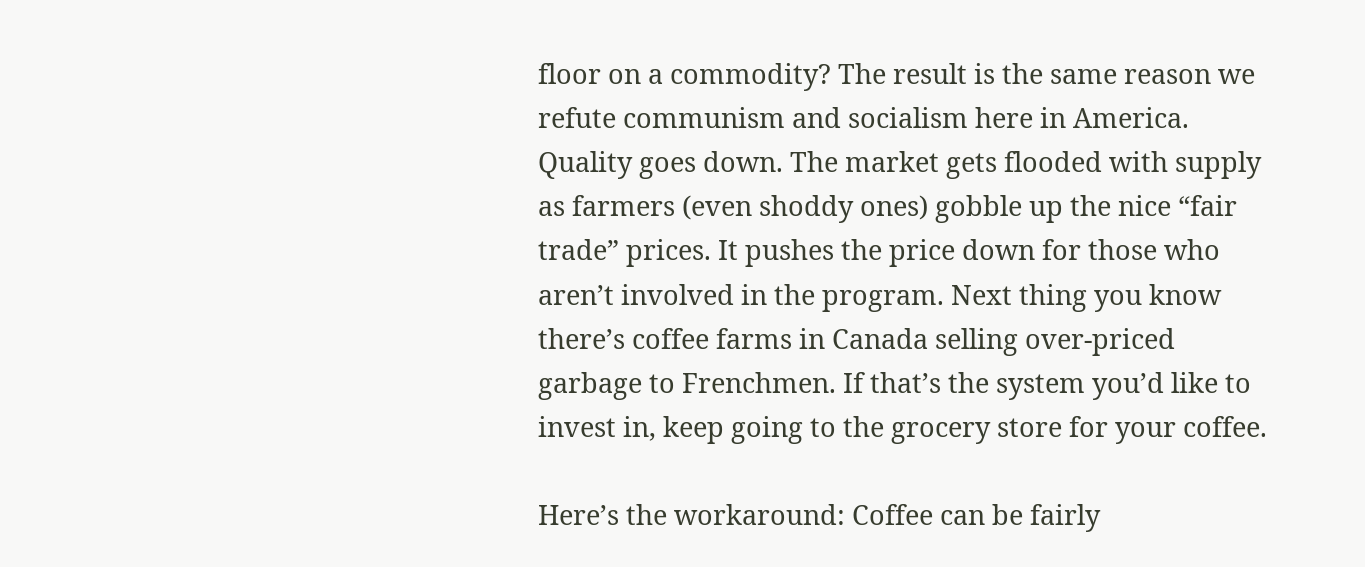floor on a commodity? The result is the same reason we refute communism and socialism here in America. Quality goes down. The market gets flooded with supply as farmers (even shoddy ones) gobble up the nice “fair trade” prices. It pushes the price down for those who aren’t involved in the program. Next thing you know there’s coffee farms in Canada selling over-priced garbage to Frenchmen. If that’s the system you’d like to invest in, keep going to the grocery store for your coffee.

Here’s the workaround: Coffee can be fairly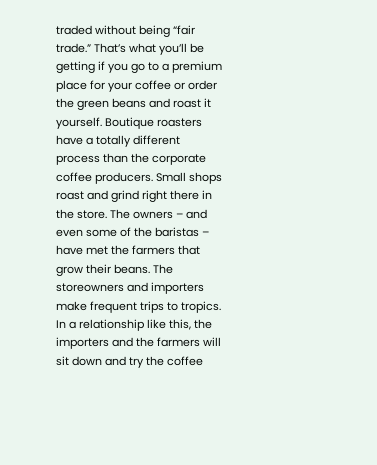traded without being “fair trade.” That’s what you’ll be getting if you go to a premium place for your coffee or order the green beans and roast it yourself. Boutique roasters have a totally different process than the corporate coffee producers. Small shops roast and grind right there in the store. The owners – and even some of the baristas – have met the farmers that grow their beans. The storeowners and importers make frequent trips to tropics. In a relationship like this, the importers and the farmers will sit down and try the coffee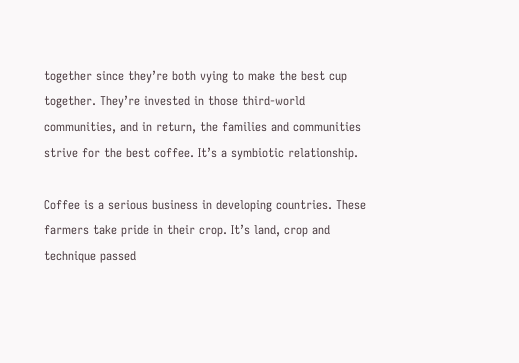together since they’re both vying to make the best cup together. They’re invested in those third-world communities, and in return, the families and communities strive for the best coffee. It’s a symbiotic relationship.

Coffee is a serious business in developing countries. These farmers take pride in their crop. It’s land, crop and technique passed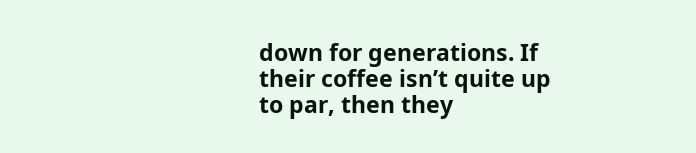down for generations. If their coffee isn’t quite up to par, then they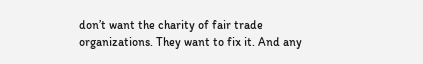don’t want the charity of fair trade organizations. They want to fix it. And any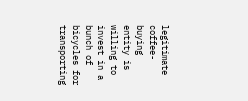legitimate coffee-buying entity is willing to invest in a bunch of bicycles for transporting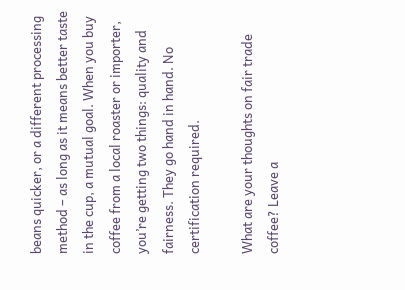beans quicker, or a different processing method – as long as it means better taste in the cup, a mutual goal. When you buy coffee from a local roaster or importer, you’re getting two things: quality and fairness. They go hand in hand. No certification required.

What are your thoughts on fair trade coffee? Leave a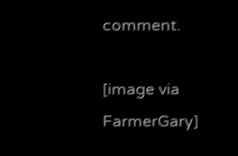comment.

[image via FarmerGary]